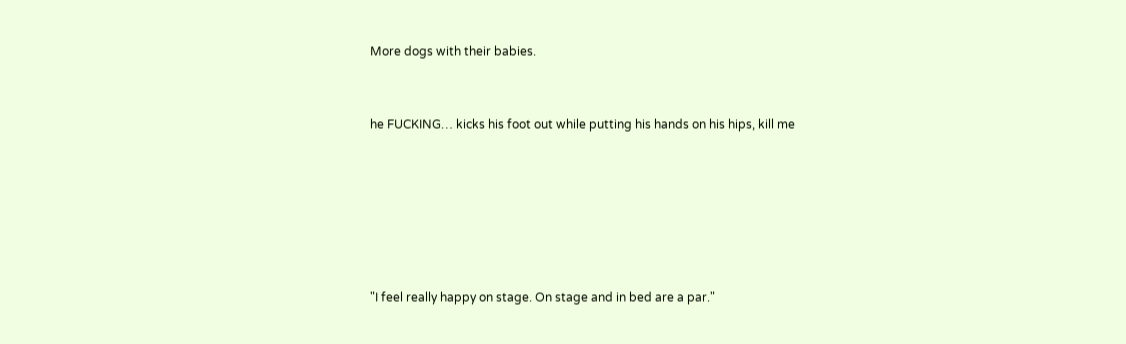More dogs with their babies.


he FUCKING… kicks his foot out while putting his hands on his hips, kill me






"I feel really happy on stage. On stage and in bed are a par."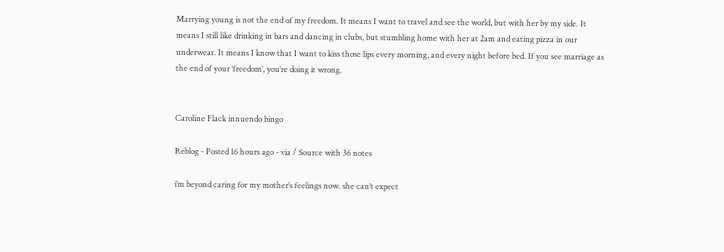Marrying young is not the end of my freedom. It means I want to travel and see the world, but with her by my side. It means I still like drinking in bars and dancing in clubs, but stumbling home with her at 2am and eating pizza in our underwear. It means I know that I want to kiss those lips every morning, and every night before bed. If you see marriage as the end of your ‘freedom’, you’re doing it wrong.


Caroline Flack innuendo bingo

Reblog - Posted 16 hours ago - via / Source with 36 notes

i’m beyond caring for my mother’s feelings now. she can’t expect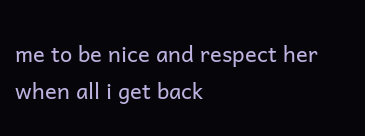me to be nice and respect her when all i get back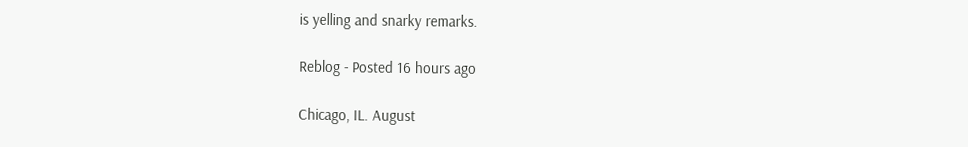is yelling and snarky remarks.

Reblog - Posted 16 hours ago

Chicago, IL. August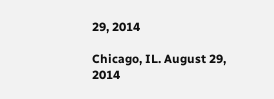29, 2014

Chicago, IL. August 29, 2014